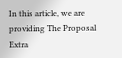In this article, we are providing The Proposal Extra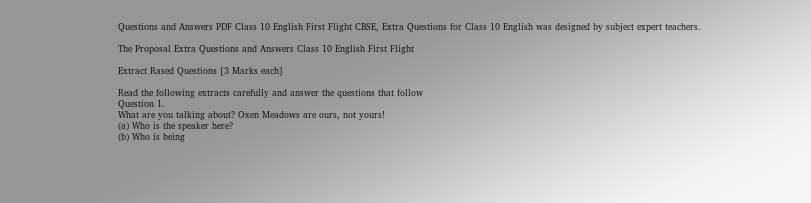Questions and Answers PDF Class 10 English First Flight CBSE, Extra Questions for Class 10 English was designed by subject expert teachers.

The Proposal Extra Questions and Answers Class 10 English First Flight

Extract Rased Questions [3 Marks each]

Read the following extracts carefully and answer the questions that follow
Question 1.
What are you talking about? Oxen Meadows are ours, not yours!
(a) Who is the speaker here?
(b) Who is being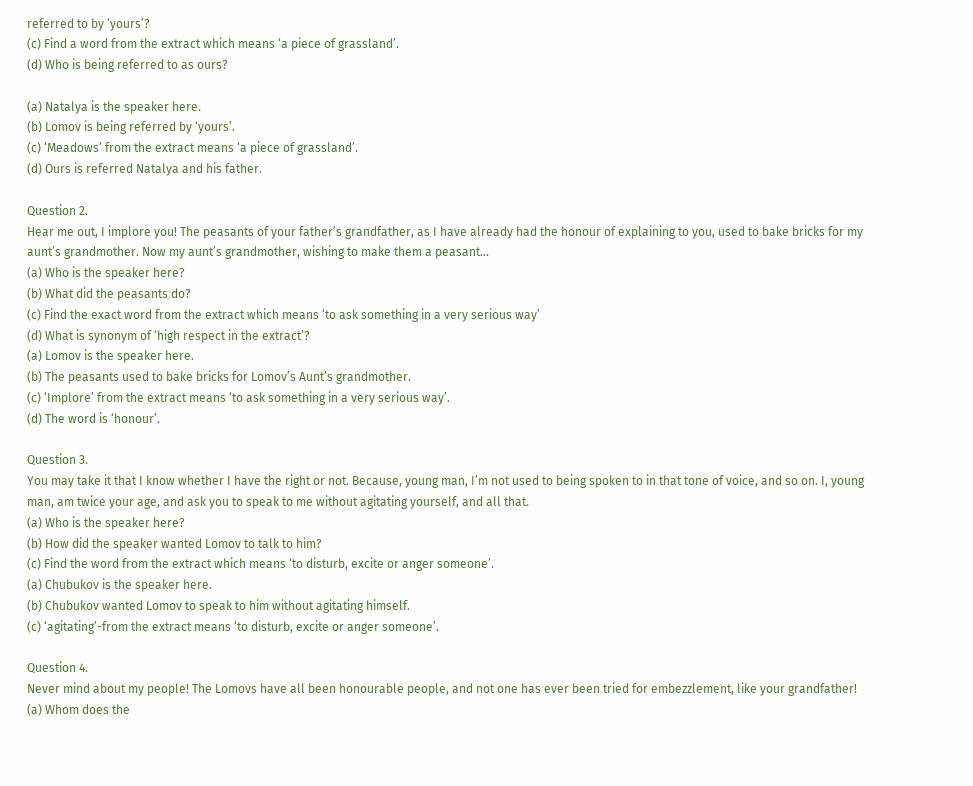referred to by ‘yours’?
(c) Find a word from the extract which means ‘a piece of grassland’.
(d) Who is being referred to as ours?

(a) Natalya is the speaker here.
(b) Lomov is being referred by ‘yours’.
(c) ‘Meadows’ from the extract means ‘a piece of grassland’.
(d) Ours is referred Natalya and his father.

Question 2.
Hear me out, I implore you! The peasants of your father’s grandfather, as I have already had the honour of explaining to you, used to bake bricks for my aunt’s grandmother. Now my aunt’s grandmother, wishing to make them a peasant…
(a) Who is the speaker here?
(b) What did the peasants do?
(c) Find the exact word from the extract which means ‘to ask something in a very serious way’
(d) What is synonym of ‘high respect in the extract’?
(a) Lomov is the speaker here.
(b) The peasants used to bake bricks for Lomov’s Aunt’s grandmother.
(c) ‘Implore’ from the extract means ‘to ask something in a very serious way’.
(d) The word is ‘honour’.

Question 3.
You may take it that I know whether I have the right or not. Because, young man, I’m not used to being spoken to in that tone of voice, and so on. I, young man, am twice your age, and ask you to speak to me without agitating yourself, and all that.
(a) Who is the speaker here?
(b) How did the speaker wanted Lomov to talk to him?
(c) Find the word from the extract which means ‘to disturb, excite or anger someone’.
(a) Chubukov is the speaker here.
(b) Chubukov wanted Lomov to speak to him without agitating himself.
(c) ‘agitating’-from the extract means ‘to disturb, excite or anger someone’.

Question 4.
Never mind about my people! The Lomovs have all been honourable people, and not one has ever been tried for embezzlement, like your grandfather!
(a) Whom does the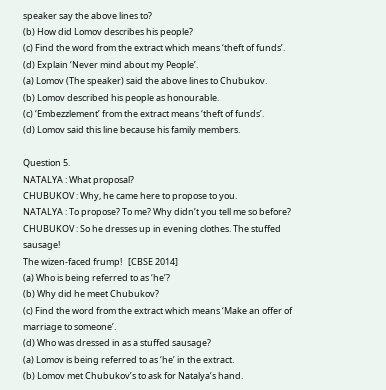speaker say the above lines to?
(b) How did Lomov describes his people?
(c) Find the word from the extract which means ‘theft of funds’.
(d) Explain ‘Never mind about my People’.
(a) Lomov (The speaker) said the above lines to Chubukov.
(b) Lomov described his people as honourable.
(c) ‘Embezzlement’ from the extract means ‘theft of funds’.
(d) Lomov said this line because his family members.

Question 5.
NATALYA : What proposal?
CHUBUKOV : Why, he came here to propose to you.
NATALYA : To propose? To me? Why didn’t you tell me so before?
CHUBUKOV : So he dresses up in evening clothes. The stuffed sausage!
The wizen-faced frump!   [CBSE 2014]
(a) Who is being referred to as ‘he’?
(b) Why did he meet Chubukov?
(c) Find the word from the extract which means ‘Make an offer of marriage to someone’.
(d) Who was dressed in as a stuffed sausage?
(a) Lomov is being referred to as ‘he’ in the extract.
(b) Lomov met Chubukov’s to ask for Natalya’s hand.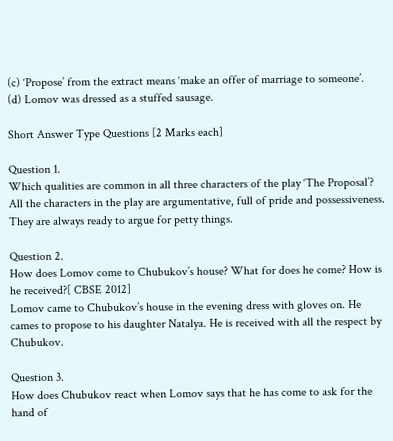(c) ‘Propose’ from the extract means ‘make an offer of marriage to someone’.
(d) Lomov was dressed as a stuffed sausage.

Short Answer Type Questions [2 Marks each]

Question 1.
Which qualities are common in all three characters of the play ‘The Proposal’?
All the characters in the play are argumentative, full of pride and possessiveness. They are always ready to argue for petty things.

Question 2.
How does Lomov come to Chubukov’s house? What for does he come? How is he received?[ CBSE 2012]
Lomov came to Chubukov’s house in the evening dress with gloves on. He cames to propose to his daughter Natalya. He is received with all the respect by Chubukov.

Question 3.
How does Chubukov react when Lomov says that he has come to ask for the hand of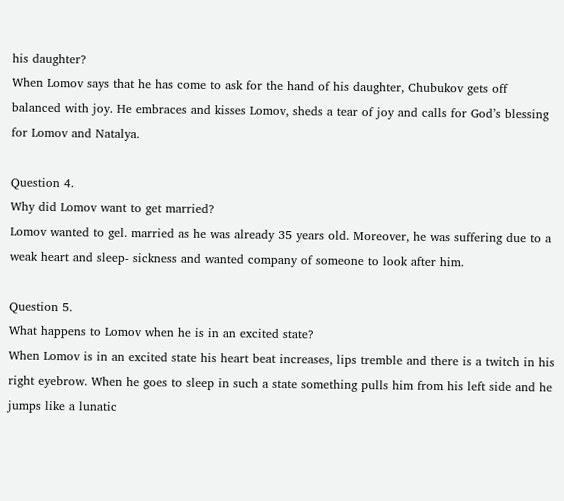his daughter?
When Lomov says that he has come to ask for the hand of his daughter, Chubukov gets off balanced with joy. He embraces and kisses Lomov, sheds a tear of joy and calls for God’s blessing for Lomov and Natalya.

Question 4.
Why did Lomov want to get married?
Lomov wanted to gel. married as he was already 35 years old. Moreover, he was suffering due to a weak heart and sleep- sickness and wanted company of someone to look after him.

Question 5.
What happens to Lomov when he is in an excited state?
When Lomov is in an excited state his heart beat increases, lips tremble and there is a twitch in his right eyebrow. When he goes to sleep in such a state something pulls him from his left side and he jumps like a lunatic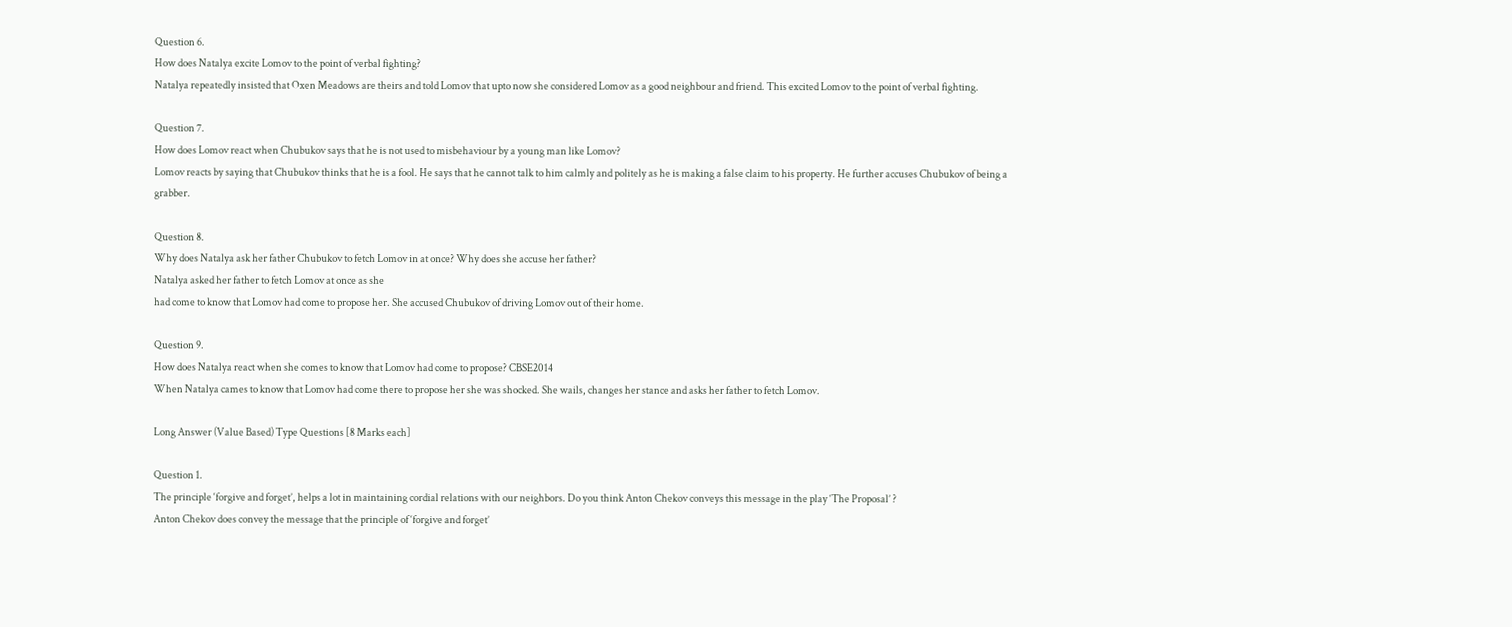Question 6.
How does Natalya excite Lomov to the point of verbal fighting?
Natalya repeatedly insisted that Oxen Meadows are theirs and told Lomov that upto now she considered Lomov as a good neighbour and friend. This excited Lomov to the point of verbal fighting.

Question 7.
How does Lomov react when Chubukov says that he is not used to misbehaviour by a young man like Lomov?
Lomov reacts by saying that Chubukov thinks that he is a fool. He says that he cannot talk to him calmly and politely as he is making a false claim to his property. He further accuses Chubukov of being a grabber.

Question 8.
Why does Natalya ask her father Chubukov to fetch Lomov in at once? Why does she accuse her father?
Natalya asked her father to fetch Lomov at once as she
had come to know that Lomov had come to propose her. She accused Chubukov of driving Lomov out of their home.

Question 9.
How does Natalya react when she comes to know that Lomov had come to propose? CBSE2014
When Natalya cames to know that Lomov had come there to propose her she was shocked. She wails, changes her stance and asks her father to fetch Lomov.

Long Answer (Value Based) Type Questions [8 Marks each]

Question 1.
The principle ‘forgive and forget’, helps a lot in maintaining cordial relations with our neighbors. Do you think Anton Chekov conveys this message in the play ‘The Proposal’ ?
Anton Chekov does convey the message that the principle of ‘forgive and forget’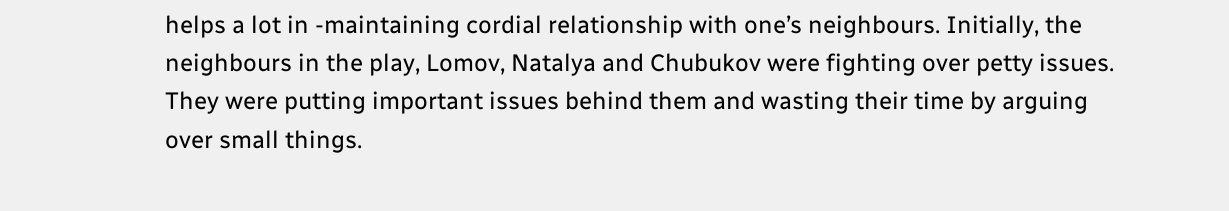helps a lot in -maintaining cordial relationship with one’s neighbours. Initially, the neighbours in the play, Lomov, Natalya and Chubukov were fighting over petty issues. They were putting important issues behind them and wasting their time by arguing over small things.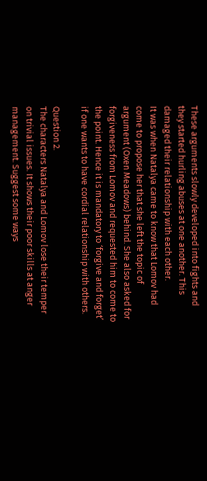These arguments slowly developed into fights and they started hurling abuses at one another. This damaged their relationship with each other.
It was when Natalya came to know that Lomov had come to propose her that she left the topic of argument (Oxen Meadows) behind. She also asked for forgiveness from Lomov and requested him to come to the point. Hence it is mandatory to ‘forgive and forget’ if one wants to have cordial relationship with others.

Question 2.
The characters Natalya and Lomov lose their temper on trivial issues. It shows their poor skills at anger management. Suggest some ways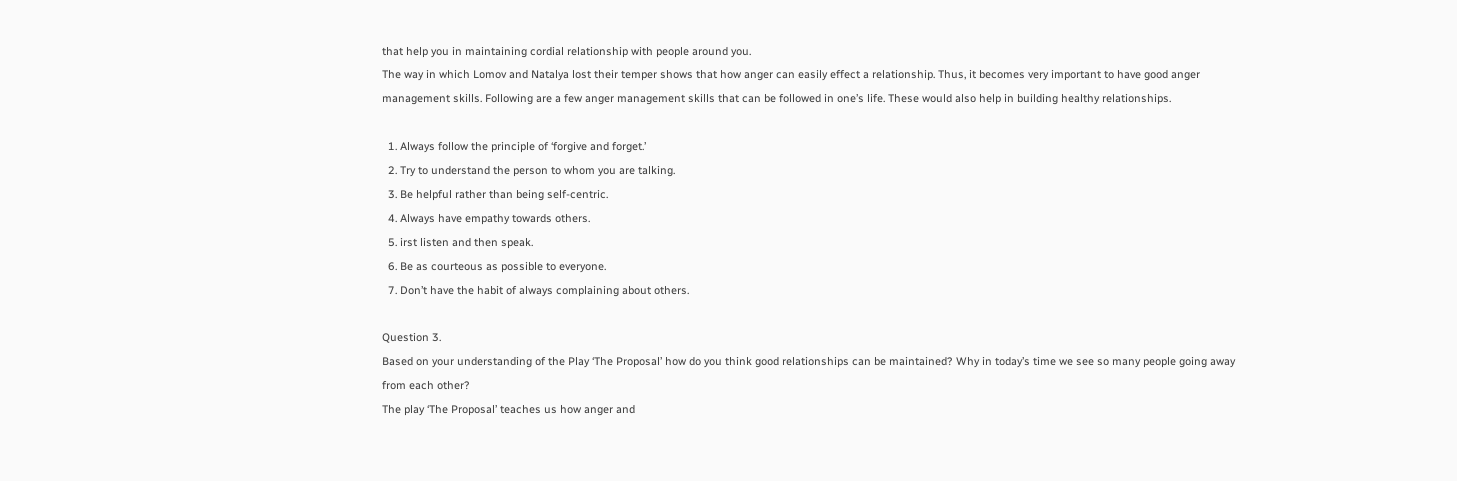that help you in maintaining cordial relationship with people around you.
The way in which Lomov and Natalya lost their temper shows that how anger can easily effect a relationship. Thus, it becomes very important to have good anger management skills. Following are a few anger management skills that can be followed in one’s life. These would also help in building healthy relationships.

  1. Always follow the principle of ‘forgive and forget.’
  2. Try to understand the person to whom you are talking.
  3. Be helpful rather than being self-centric.
  4. Always have empathy towards others.
  5. irst listen and then speak.
  6. Be as courteous as possible to everyone.
  7. Don’t have the habit of always complaining about others.

Question 3.
Based on your understanding of the Play ‘The Proposal’ how do you think good relationships can be maintained? Why in today’s time we see so many people going away from each other?
The play ‘The Proposal’ teaches us how anger and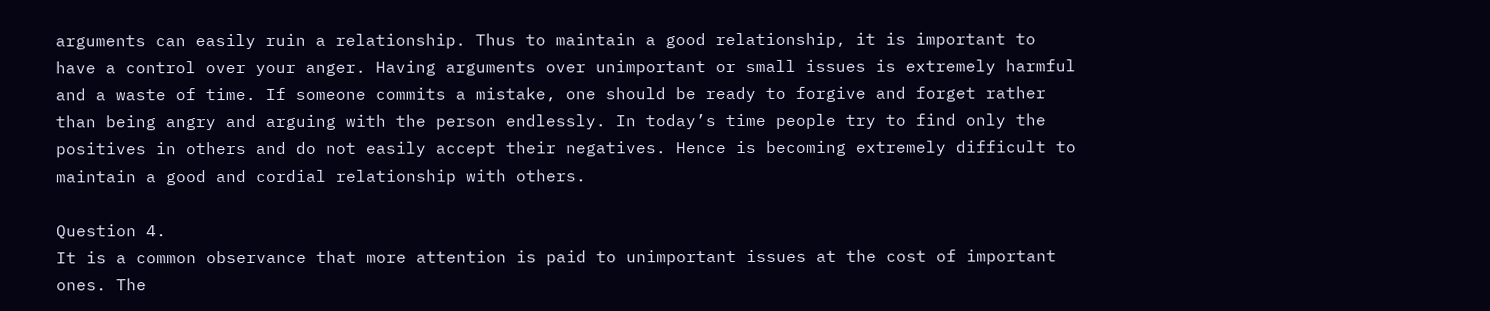arguments can easily ruin a relationship. Thus to maintain a good relationship, it is important to have a control over your anger. Having arguments over unimportant or small issues is extremely harmful and a waste of time. If someone commits a mistake, one should be ready to forgive and forget rather than being angry and arguing with the person endlessly. In today’s time people try to find only the positives in others and do not easily accept their negatives. Hence is becoming extremely difficult to maintain a good and cordial relationship with others.

Question 4.
It is a common observance that more attention is paid to unimportant issues at the cost of important ones. The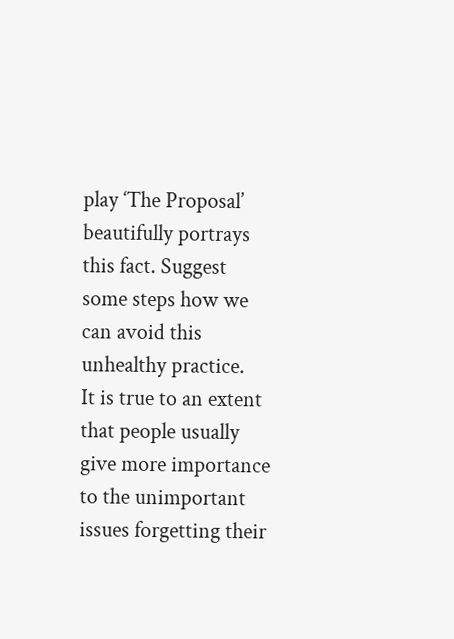play ‘The Proposal’ beautifully portrays this fact. Suggest some steps how we can avoid this unhealthy practice.
It is true to an extent that people usually give more importance to the unimportant issues forgetting their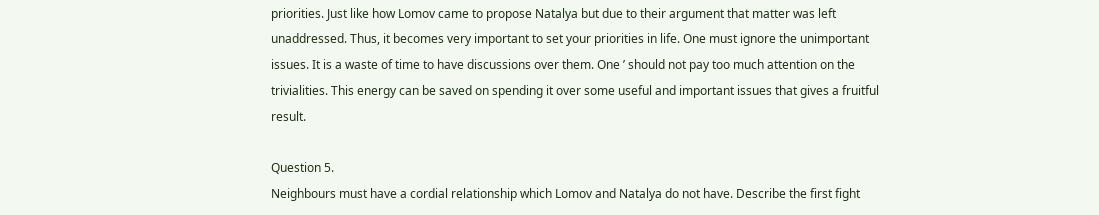priorities. Just like how Lomov came to propose Natalya but due to their argument that matter was left unaddressed. Thus, it becomes very important to set your priorities in life. One must ignore the unimportant issues. It is a waste of time to have discussions over them. One ’ should not pay too much attention on the trivialities. This energy can be saved on spending it over some useful and important issues that gives a fruitful result.

Question 5.
Neighbours must have a cordial relationship which Lomov and Natalya do not have. Describe the first fight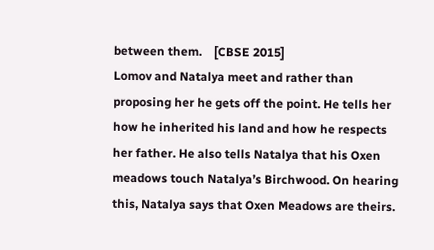between them.    [CBSE 2015]
Lomov and Natalya meet and rather than proposing her he gets off the point. He tells her how he inherited his land and how he respects her father. He also tells Natalya that his Oxen meadows touch Natalya’s Birchwood. On hearing this, Natalya says that Oxen Meadows are theirs.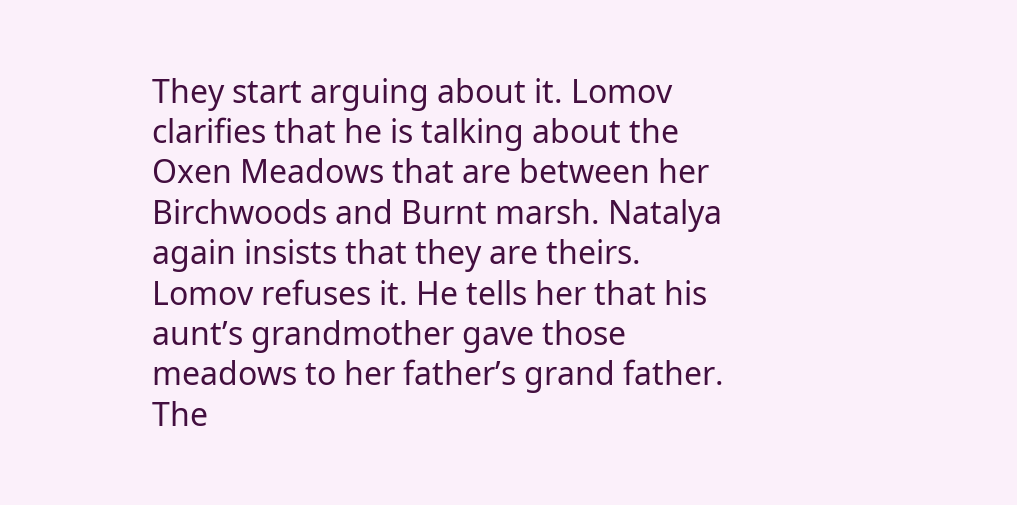They start arguing about it. Lomov clarifies that he is talking about the Oxen Meadows that are between her Birchwoods and Burnt marsh. Natalya again insists that they are theirs.
Lomov refuses it. He tells her that his aunt’s grandmother gave those meadows to her father’s grand father. The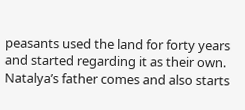peasants used the land for forty years and started regarding it as their own. Natalya’s father comes and also starts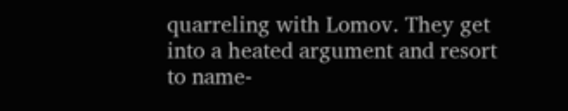quarreling with Lomov. They get into a heated argument and resort to name-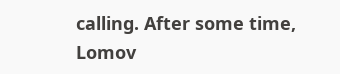calling. After some time, Lomov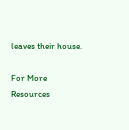leaves their house.

For More Resources